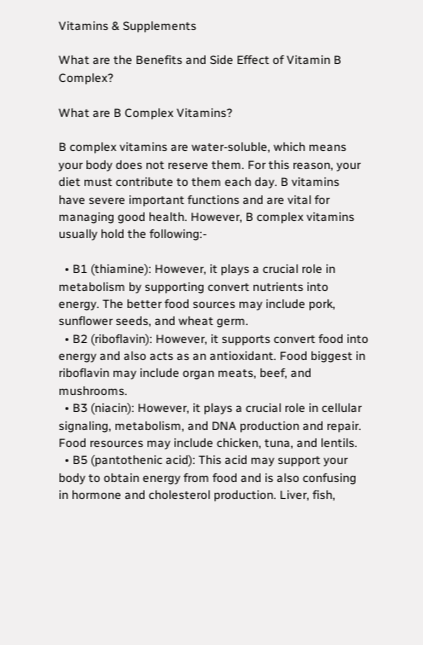Vitamins & Supplements

What are the Benefits and Side Effect of Vitamin B Complex?

What are B Complex Vitamins?

B complex vitamins are water-soluble, which means your body does not reserve them. For this reason, your diet must contribute to them each day. B vitamins have severe important functions and are vital for managing good health. However, B complex vitamins usually hold the following:-

  • B1 (thiamine): However, it plays a crucial role in metabolism by supporting convert nutrients into energy. The better food sources may include pork, sunflower seeds, and wheat germ.
  • B2 (riboflavin): However, it supports convert food into energy and also acts as an antioxidant. Food biggest in riboflavin may include organ meats, beef, and mushrooms.
  • B3 (niacin): However, it plays a crucial role in cellular signaling, metabolism, and DNA production and repair. Food resources may include chicken, tuna, and lentils.
  • B5 (pantothenic acid): This acid may support your body to obtain energy from food and is also confusing in hormone and cholesterol production. Liver, fish,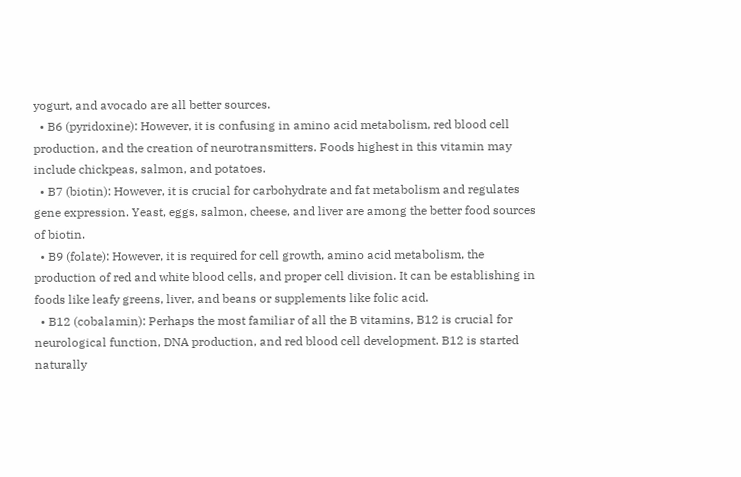yogurt, and avocado are all better sources.
  • B6 (pyridoxine): However, it is confusing in amino acid metabolism, red blood cell production, and the creation of neurotransmitters. Foods highest in this vitamin may include chickpeas, salmon, and potatoes.
  • B7 (biotin): However, it is crucial for carbohydrate and fat metabolism and regulates gene expression. Yeast, eggs, salmon, cheese, and liver are among the better food sources of biotin.
  • B9 (folate): However, it is required for cell growth, amino acid metabolism, the production of red and white blood cells, and proper cell division. It can be establishing in foods like leafy greens, liver, and beans or supplements like folic acid.
  • B12 (cobalamin): Perhaps the most familiar of all the B vitamins, B12 is crucial for neurological function, DNA production, and red blood cell development. B12 is started naturally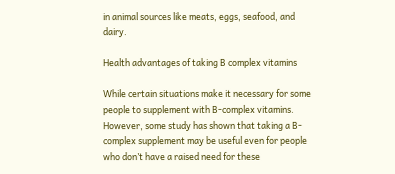in animal sources like meats, eggs, seafood, and dairy.

Health advantages of taking B complex vitamins

While certain situations make it necessary for some people to supplement with B-complex vitamins. However, some study has shown that taking a B-complex supplement may be useful even for people who don’t have a raised need for these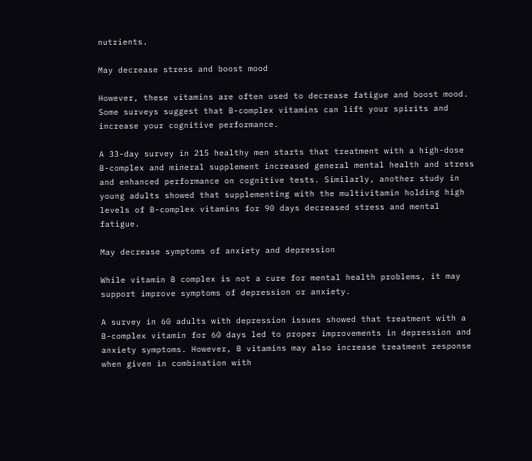nutrients.

May decrease stress and boost mood

However, these vitamins are often used to decrease fatigue and boost mood. Some surveys suggest that B-complex vitamins can lift your spirits and increase your cognitive performance.

A 33-day survey in 215 healthy men starts that treatment with a high-dose B-complex and mineral supplement increased general mental health and stress and enhanced performance on cognitive tests. Similarly, another study in young adults showed that supplementing with the multivitamin holding high levels of B-complex vitamins for 90 days decreased stress and mental fatigue.

May decrease symptoms of anxiety and depression

While vitamin B complex is not a cure for mental health problems, it may support improve symptoms of depression or anxiety.

A survey in 60 adults with depression issues showed that treatment with a B-complex vitamin for 60 days led to proper improvements in depression and anxiety symptoms. However, B vitamins may also increase treatment response when given in combination with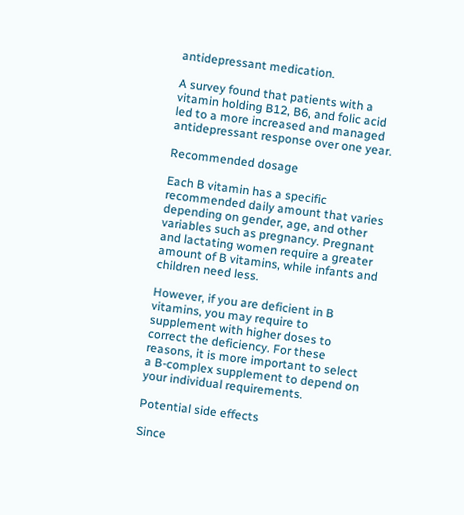antidepressant medication.

A survey found that patients with a vitamin holding B12, B6, and folic acid led to a more increased and managed antidepressant response over one year.

Recommended dosage

Each B vitamin has a specific recommended daily amount that varies depending on gender, age, and other variables such as pregnancy. Pregnant and lactating women require a greater amount of B vitamins, while infants and children need less.

However, if you are deficient in B vitamins, you may require to supplement with higher doses to correct the deficiency. For these reasons, it is more important to select a B-complex supplement to depend on your individual requirements.

Potential side effects

Since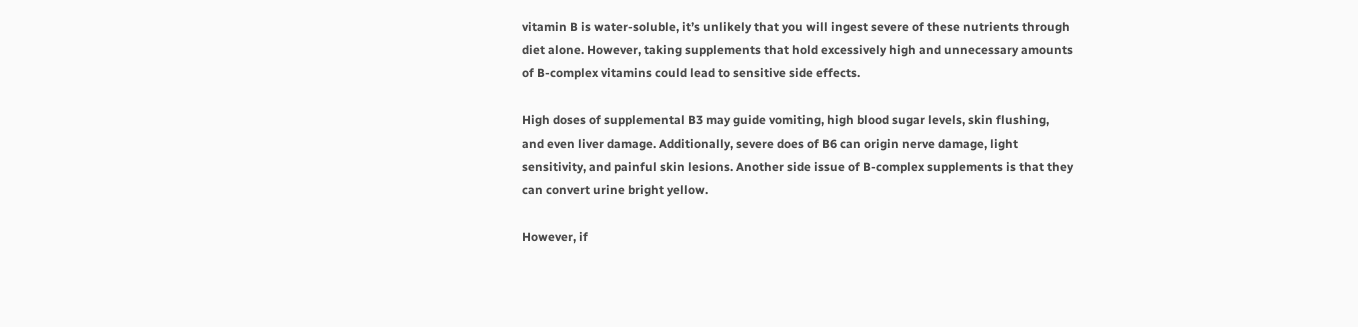vitamin B is water-soluble, it’s unlikely that you will ingest severe of these nutrients through diet alone. However, taking supplements that hold excessively high and unnecessary amounts of B-complex vitamins could lead to sensitive side effects.

High doses of supplemental B3 may guide vomiting, high blood sugar levels, skin flushing, and even liver damage. Additionally, severe does of B6 can origin nerve damage, light sensitivity, and painful skin lesions. Another side issue of B-complex supplements is that they can convert urine bright yellow.

However, if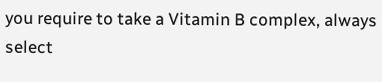you require to take a Vitamin B complex, always select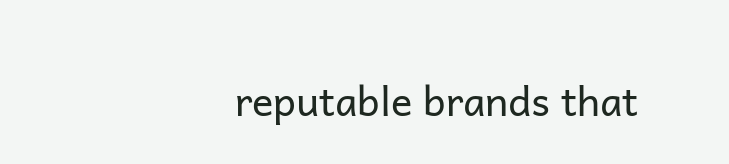reputable brands that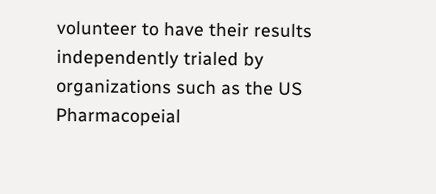volunteer to have their results independently trialed by organizations such as the US Pharmacopeial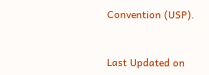Convention (USP).


Last Updated on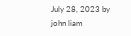July 28, 2023 by john liam